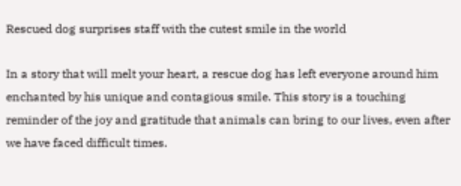Rescued dog surprises staff with the cutest smile in the world

In a story that will melt your heart, a rescue dog has left everyone around him enchanted by his unique and contagious smile. This story is a touching reminder of the joy and gratitude that animals can bring to our lives, even after we have faced difficult times.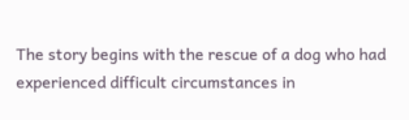The story begins with the rescue of a dog who had experienced difficult circumstances in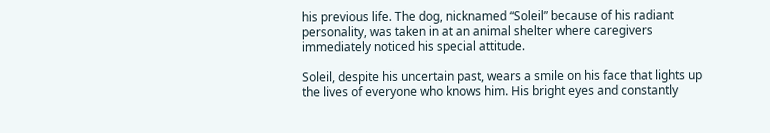his previous life. The dog, nicknamed “Soleil” because of his radiant personality, was taken in at an animal shelter where caregivers immediately noticed his special attitude.

Soleil, despite his uncertain past, wears a smile on his face that lights up the lives of everyone who knows him. His bright eyes and constantly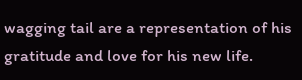wagging tail are a representation of his gratitude and love for his new life.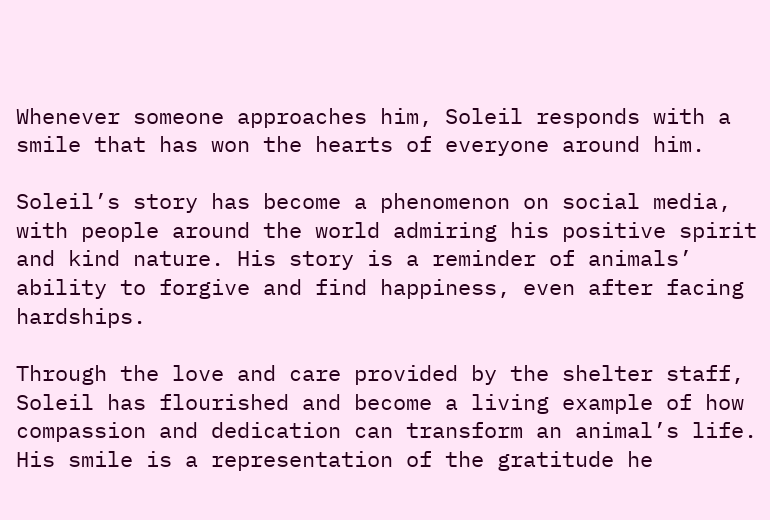Whenever someone approaches him, Soleil responds with a smile that has won the hearts of everyone around him.

Soleil’s story has become a phenomenon on social media, with people around the world admiring his positive spirit and kind nature. His story is a reminder of animals’ ability to forgive and find happiness, even after facing hardships.

Through the love and care provided by the shelter staff, Soleil has flourished and become a living example of how compassion and dedication can transform an animal’s life. His smile is a representation of the gratitude he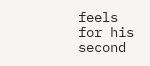feels for his second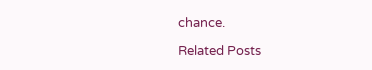chance.

Related Posts